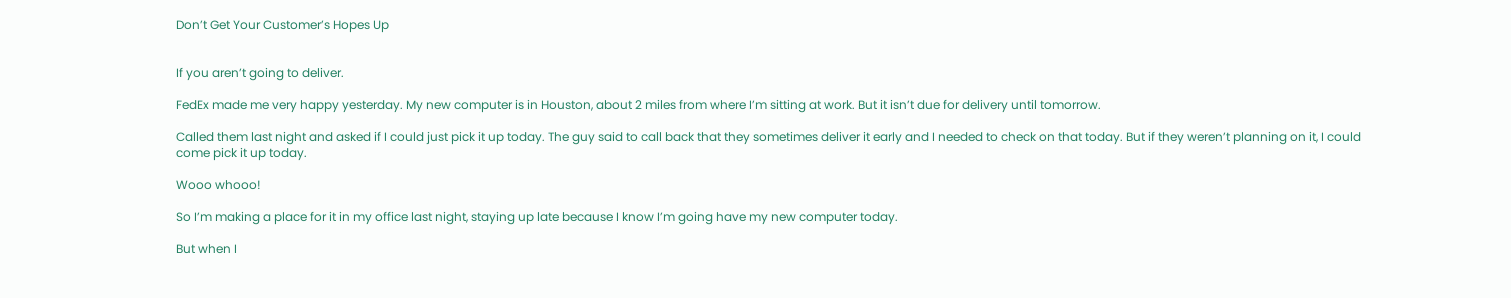Don’t Get Your Customer’s Hopes Up


If you aren’t going to deliver.

FedEx made me very happy yesterday. My new computer is in Houston, about 2 miles from where I’m sitting at work. But it isn’t due for delivery until tomorrow.

Called them last night and asked if I could just pick it up today. The guy said to call back that they sometimes deliver it early and I needed to check on that today. But if they weren’t planning on it, I could come pick it up today.

Wooo whooo!

So I’m making a place for it in my office last night, staying up late because I know I’m going have my new computer today.

But when I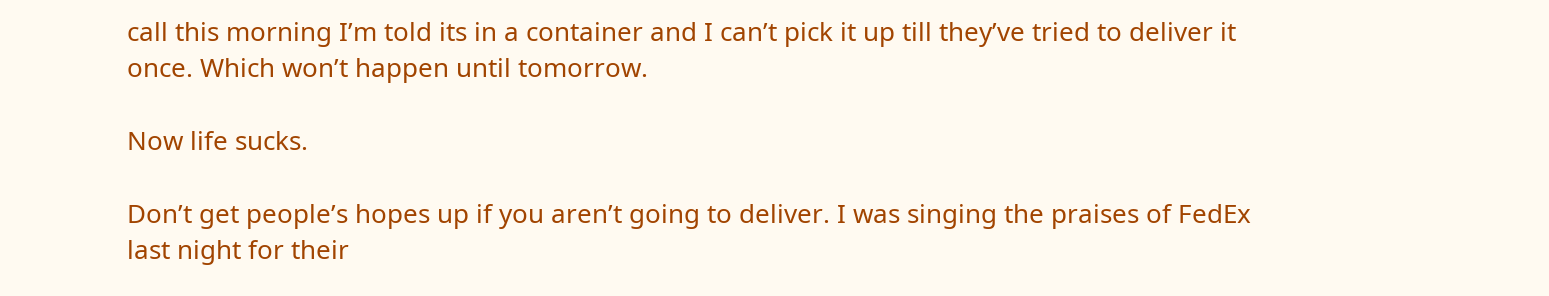call this morning I’m told its in a container and I can’t pick it up till they’ve tried to deliver it once. Which won’t happen until tomorrow.

Now life sucks.

Don’t get people’s hopes up if you aren’t going to deliver. I was singing the praises of FedEx last night for their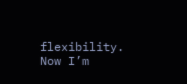flexibility. Now I’m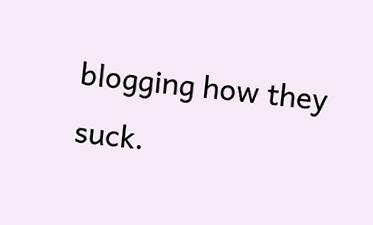blogging how they suck.